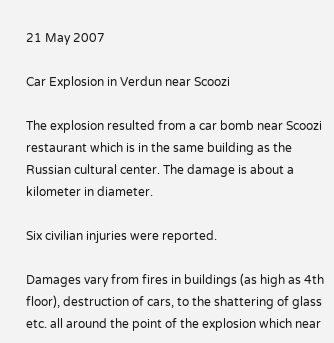21 May 2007

Car Explosion in Verdun near Scoozi

The explosion resulted from a car bomb near Scoozi restaurant which is in the same building as the Russian cultural center. The damage is about a kilometer in diameter.

Six civilian injuries were reported.

Damages vary from fires in buildings (as high as 4th floor), destruction of cars, to the shattering of glass etc. all around the point of the explosion which near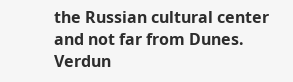the Russian cultural center and not far from Dunes. Verdun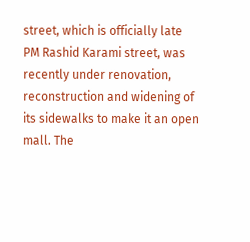street, which is officially late PM Rashid Karami street, was recently under renovation, reconstruction and widening of its sidewalks to make it an open mall. The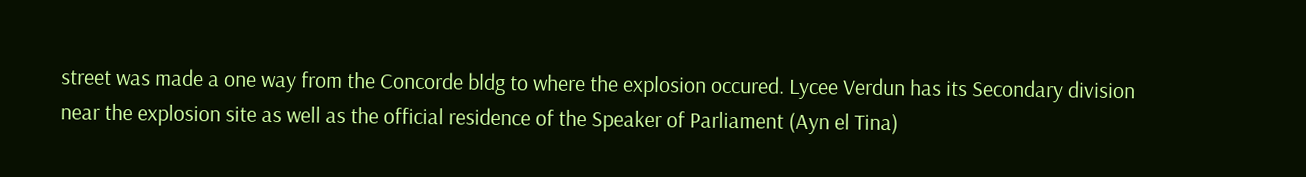street was made a one way from the Concorde bldg to where the explosion occured. Lycee Verdun has its Secondary division near the explosion site as well as the official residence of the Speaker of Parliament (Ayn el Tina)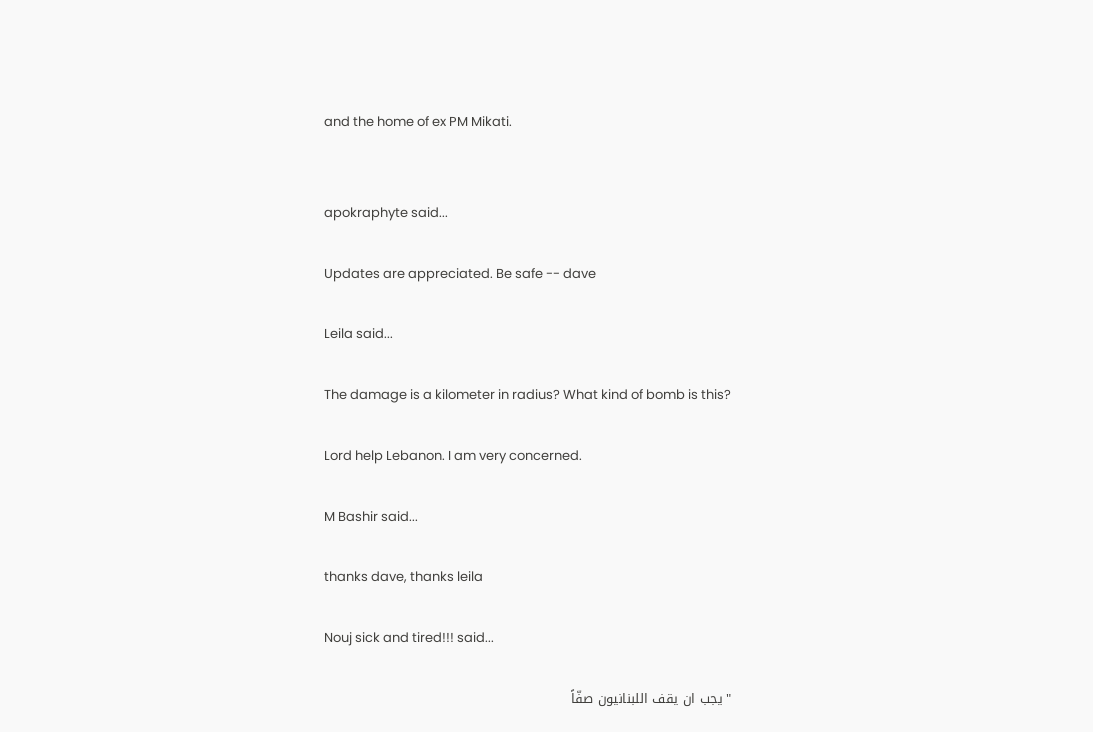and the home of ex PM Mikati.


apokraphyte said...

Updates are appreciated. Be safe -- dave

Leila said...

The damage is a kilometer in radius? What kind of bomb is this?

Lord help Lebanon. I am very concerned.

M Bashir said...

thanks dave, thanks leila

Nouj sick and tired!!! said...

"يجب ان يقف اللبنانيون صفّاً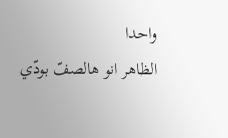واحدا
الظاهر انو هالصفّ بودّي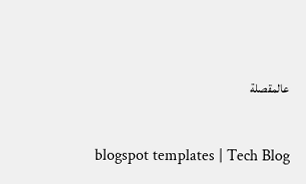عالمقصلة


blogspot templates | Tech Blog